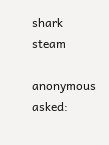shark steam

anonymous asked: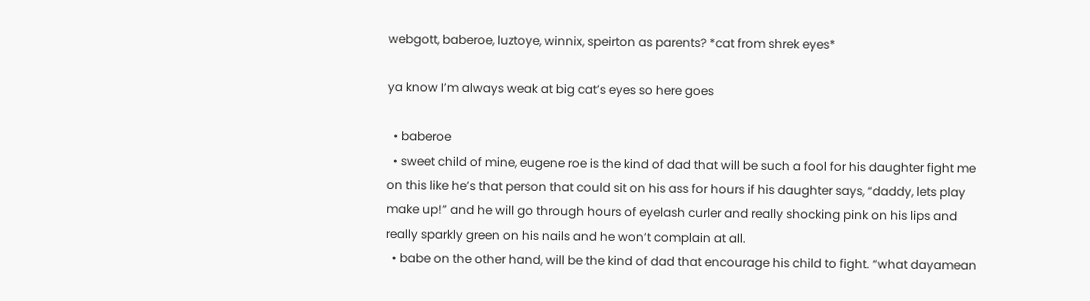webgott, baberoe, luztoye, winnix, speirton as parents? *cat from shrek eyes*

ya know I’m always weak at big cat’s eyes so here goes

  • baberoe
  • sweet child of mine, eugene roe is the kind of dad that will be such a fool for his daughter fight me on this like he’s that person that could sit on his ass for hours if his daughter says, “daddy, lets play make up!” and he will go through hours of eyelash curler and really shocking pink on his lips and really sparkly green on his nails and he won’t complain at all.
  • babe on the other hand, will be the kind of dad that encourage his child to fight. “what dayamean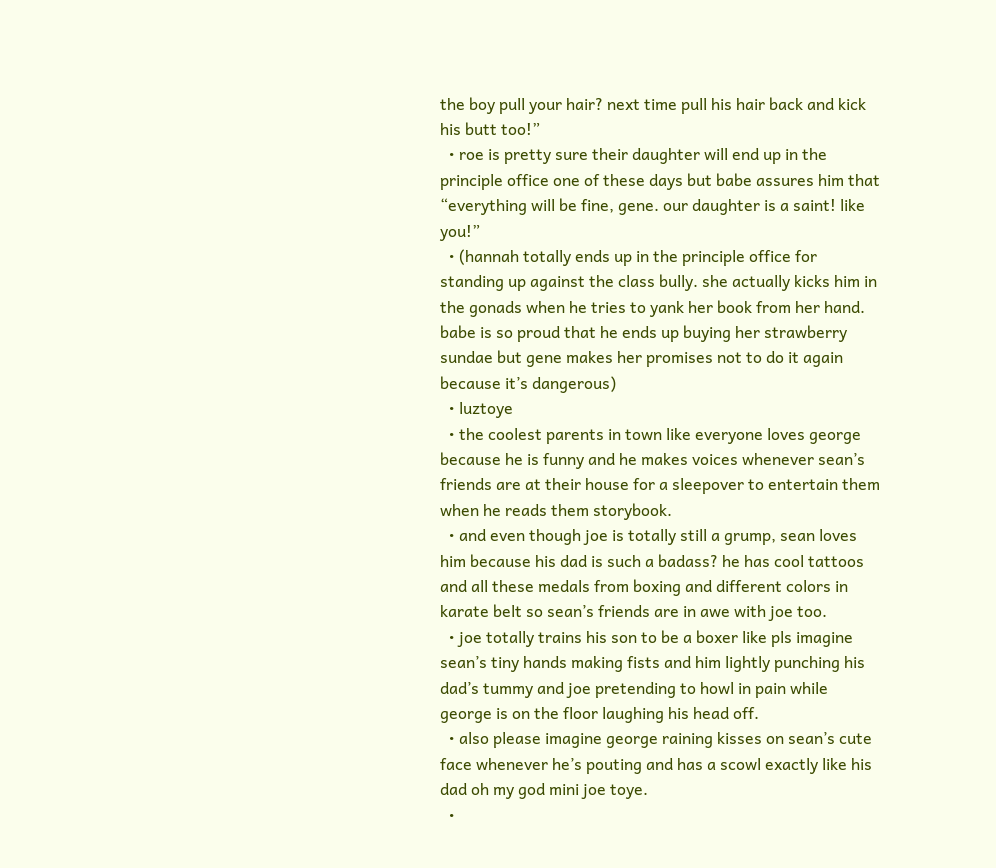the boy pull your hair? next time pull his hair back and kick his butt too!”
  • roe is pretty sure their daughter will end up in the principle office one of these days but babe assures him that “everything will be fine, gene. our daughter is a saint! like you!”
  • (hannah totally ends up in the principle office for standing up against the class bully. she actually kicks him in the gonads when he tries to yank her book from her hand. babe is so proud that he ends up buying her strawberry sundae but gene makes her promises not to do it again because it’s dangerous)
  • luztoye
  • the coolest parents in town like everyone loves george because he is funny and he makes voices whenever sean’s friends are at their house for a sleepover to entertain them when he reads them storybook.
  • and even though joe is totally still a grump, sean loves him because his dad is such a badass? he has cool tattoos and all these medals from boxing and different colors in karate belt so sean’s friends are in awe with joe too.
  • joe totally trains his son to be a boxer like pls imagine sean’s tiny hands making fists and him lightly punching his dad’s tummy and joe pretending to howl in pain while george is on the floor laughing his head off.
  • also please imagine george raining kisses on sean’s cute face whenever he’s pouting and has a scowl exactly like his dad oh my god mini joe toye.
  •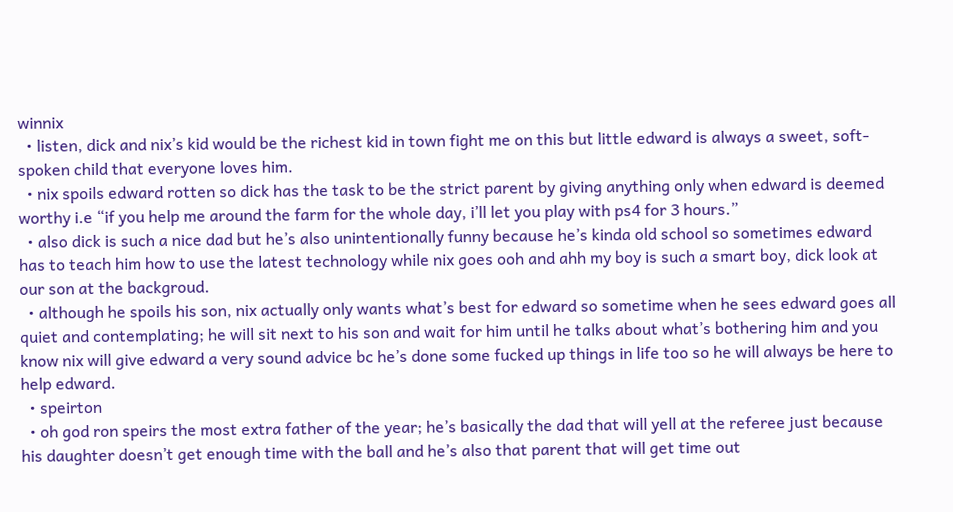winnix
  • listen, dick and nix’s kid would be the richest kid in town fight me on this but little edward is always a sweet, soft-spoken child that everyone loves him.
  • nix spoils edward rotten so dick has the task to be the strict parent by giving anything only when edward is deemed worthy i.e “if you help me around the farm for the whole day, i’ll let you play with ps4 for 3 hours.”
  • also dick is such a nice dad but he’s also unintentionally funny because he’s kinda old school so sometimes edward has to teach him how to use the latest technology while nix goes ooh and ahh my boy is such a smart boy, dick look at our son at the backgroud.
  • although he spoils his son, nix actually only wants what’s best for edward so sometime when he sees edward goes all quiet and contemplating; he will sit next to his son and wait for him until he talks about what’s bothering him and you know nix will give edward a very sound advice bc he’s done some fucked up things in life too so he will always be here to help edward.
  • speirton
  • oh god ron speirs the most extra father of the year; he’s basically the dad that will yell at the referee just because his daughter doesn’t get enough time with the ball and he’s also that parent that will get time out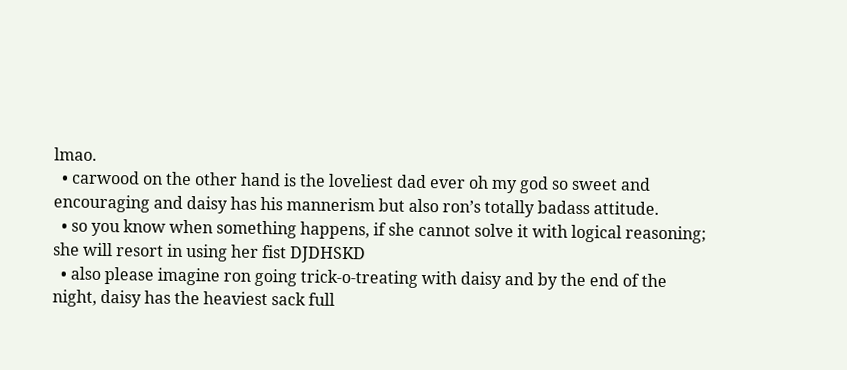lmao.
  • carwood on the other hand is the loveliest dad ever oh my god so sweet and encouraging and daisy has his mannerism but also ron’s totally badass attitude.
  • so you know when something happens, if she cannot solve it with logical reasoning; she will resort in using her fist DJDHSKD
  • also please imagine ron going trick-o-treating with daisy and by the end of the night, daisy has the heaviest sack full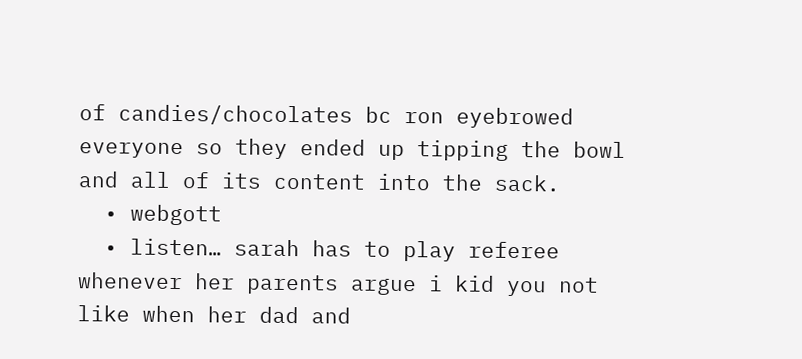of candies/chocolates bc ron eyebrowed everyone so they ended up tipping the bowl and all of its content into the sack.
  • webgott
  • listen… sarah has to play referee whenever her parents argue i kid you not like when her dad and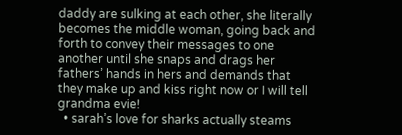daddy are sulking at each other, she literally becomes the middle woman, going back and forth to convey their messages to one another until she snaps and drags her fathers’ hands in hers and demands that they make up and kiss right now or I will tell grandma evie!
  • sarah’s love for sharks actually steams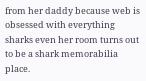from her daddy because web is obsessed with everything sharks even her room turns out to be a shark memorabilia place.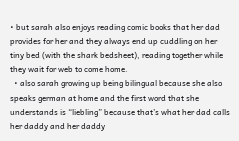• but sarah also enjoys reading comic books that her dad provides for her and they always end up cuddling on her tiny bed (with the shark bedsheet), reading together while they wait for web to come home.
  • also sarah growing up being bilingual because she also speaks german at home and the first word that she understands is “liebling” because that’s what her dad calls her daddy and her daddy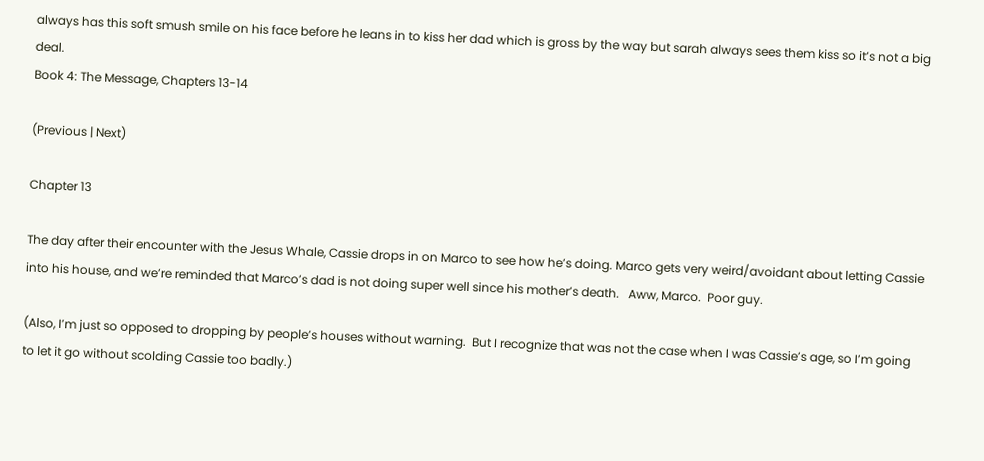always has this soft smush smile on his face before he leans in to kiss her dad which is gross by the way but sarah always sees them kiss so it’s not a big deal.
Book 4: The Message, Chapters 13-14

(Previous | Next)

Chapter 13

The day after their encounter with the Jesus Whale, Cassie drops in on Marco to see how he’s doing. Marco gets very weird/avoidant about letting Cassie into his house, and we’re reminded that Marco’s dad is not doing super well since his mother’s death.   Aww, Marco.  Poor guy.

(Also, I’m just so opposed to dropping by people’s houses without warning.  But I recognize that was not the case when I was Cassie’s age, so I’m going to let it go without scolding Cassie too badly.)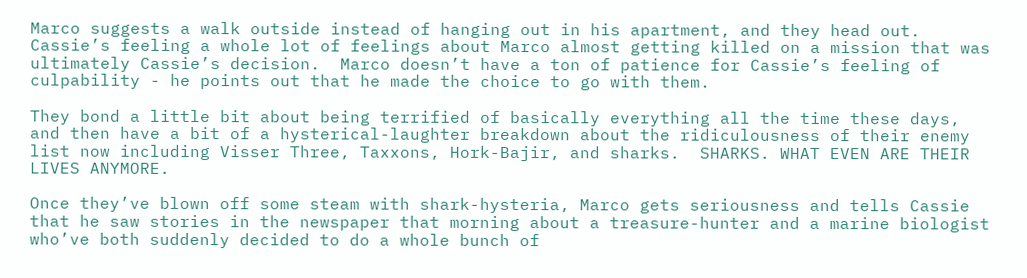Marco suggests a walk outside instead of hanging out in his apartment, and they head out.  Cassie’s feeling a whole lot of feelings about Marco almost getting killed on a mission that was ultimately Cassie’s decision.  Marco doesn’t have a ton of patience for Cassie’s feeling of culpability - he points out that he made the choice to go with them.

They bond a little bit about being terrified of basically everything all the time these days, and then have a bit of a hysterical-laughter breakdown about the ridiculousness of their enemy list now including Visser Three, Taxxons, Hork-Bajir, and sharks.  SHARKS. WHAT EVEN ARE THEIR LIVES ANYMORE.

Once they’ve blown off some steam with shark-hysteria, Marco gets seriousness and tells Cassie that he saw stories in the newspaper that morning about a treasure-hunter and a marine biologist who’ve both suddenly decided to do a whole bunch of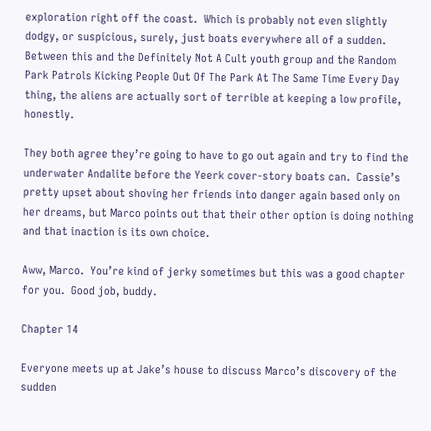exploration right off the coast.  Which is probably not even slightly dodgy, or suspicious, surely, just boats everywhere all of a sudden.  Between this and the Definitely Not A Cult youth group and the Random Park Patrols Kicking People Out Of The Park At The Same Time Every Day thing, the aliens are actually sort of terrible at keeping a low profile, honestly.

They both agree they’re going to have to go out again and try to find the underwater Andalite before the Yeerk cover-story boats can.  Cassie’s pretty upset about shoving her friends into danger again based only on her dreams, but Marco points out that their other option is doing nothing and that inaction is its own choice.

Aww, Marco.  You’re kind of jerky sometimes but this was a good chapter for you.  Good job, buddy.

Chapter 14

Everyone meets up at Jake’s house to discuss Marco’s discovery of the sudden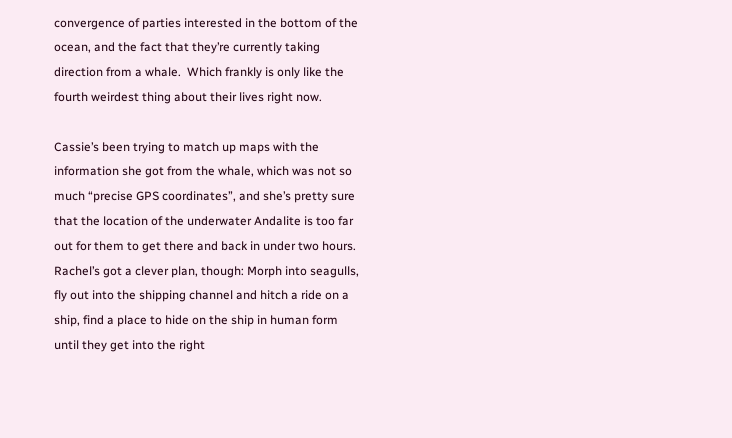convergence of parties interested in the bottom of the ocean, and the fact that they’re currently taking direction from a whale.  Which frankly is only like the fourth weirdest thing about their lives right now.

Cassie’s been trying to match up maps with the information she got from the whale, which was not so much “precise GPS coordinates”, and she’s pretty sure that the location of the underwater Andalite is too far out for them to get there and back in under two hours.  Rachel’s got a clever plan, though: Morph into seagulls, fly out into the shipping channel and hitch a ride on a ship, find a place to hide on the ship in human form until they get into the right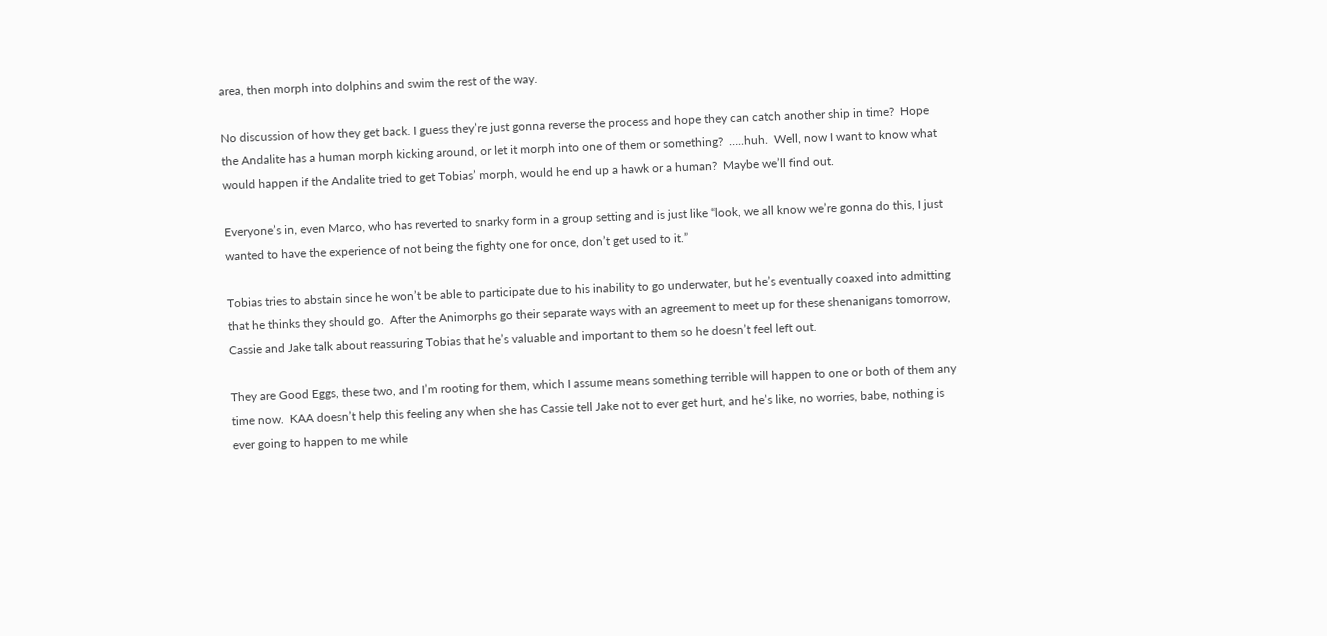area, then morph into dolphins and swim the rest of the way.

No discussion of how they get back. I guess they’re just gonna reverse the process and hope they can catch another ship in time?  Hope the Andalite has a human morph kicking around, or let it morph into one of them or something?  …..huh.  Well, now I want to know what would happen if the Andalite tried to get Tobias’ morph, would he end up a hawk or a human?  Maybe we’ll find out.

Everyone’s in, even Marco, who has reverted to snarky form in a group setting and is just like “look, we all know we’re gonna do this, I just wanted to have the experience of not being the fighty one for once, don’t get used to it.”

Tobias tries to abstain since he won’t be able to participate due to his inability to go underwater, but he’s eventually coaxed into admitting that he thinks they should go.  After the Animorphs go their separate ways with an agreement to meet up for these shenanigans tomorrow, Cassie and Jake talk about reassuring Tobias that he’s valuable and important to them so he doesn’t feel left out.

They are Good Eggs, these two, and I’m rooting for them, which I assume means something terrible will happen to one or both of them any time now.  KAA doesn’t help this feeling any when she has Cassie tell Jake not to ever get hurt, and he’s like, no worries, babe, nothing is ever going to happen to me while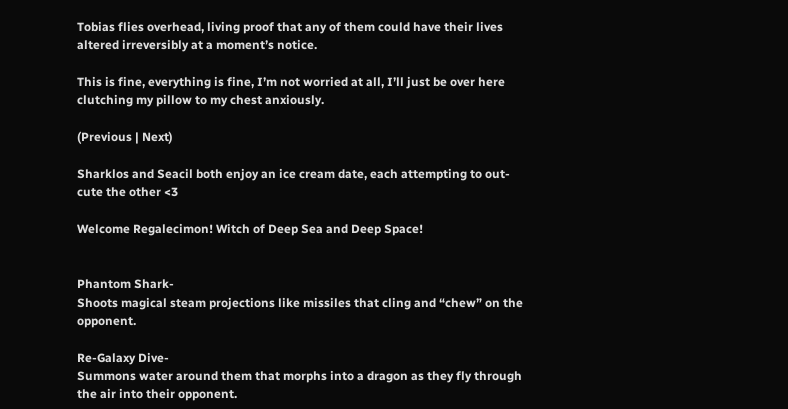Tobias flies overhead, living proof that any of them could have their lives altered irreversibly at a moment’s notice.

This is fine, everything is fine, I’m not worried at all, I’ll just be over here clutching my pillow to my chest anxiously.

(Previous | Next)

Sharklos and Seacil both enjoy an ice cream date, each attempting to out-cute the other <3

Welcome Regalecimon! Witch of Deep Sea and Deep Space!


Phantom Shark-
Shoots magical steam projections like missiles that cling and “chew” on the opponent.

Re-Galaxy Dive-
Summons water around them that morphs into a dragon as they fly through the air into their opponent.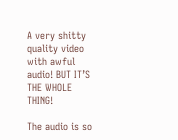A very shitty quality video with awful audio! BUT IT’S THE WHOLE THING!

The audio is so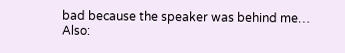bad because the speaker was behind me… Also: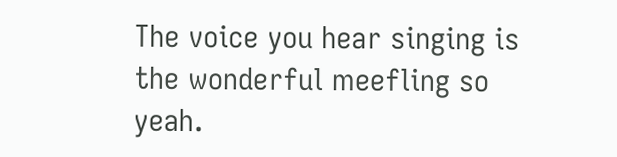The voice you hear singing is the wonderful meefling so yeah.